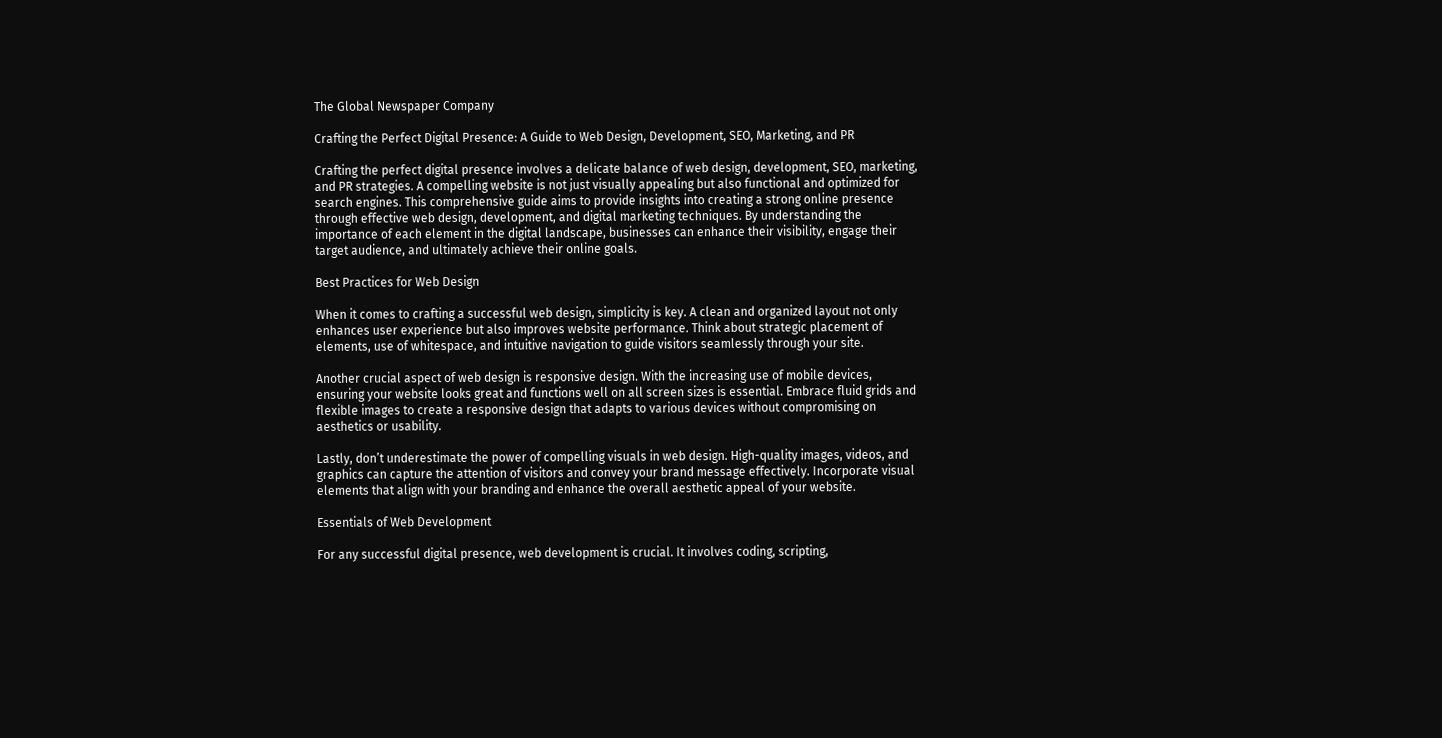The Global Newspaper Company

Crafting the Perfect Digital Presence: A Guide to Web Design, Development, SEO, Marketing, and PR

Crafting the perfect digital presence involves a delicate balance of web design, development, SEO, marketing, and PR strategies. A compelling website is not just visually appealing but also functional and optimized for search engines. This comprehensive guide aims to provide insights into creating a strong online presence through effective web design, development, and digital marketing techniques. By understanding the importance of each element in the digital landscape, businesses can enhance their visibility, engage their target audience, and ultimately achieve their online goals.

Best Practices for Web Design

When it comes to crafting a successful web design, simplicity is key. A clean and organized layout not only enhances user experience but also improves website performance. Think about strategic placement of elements, use of whitespace, and intuitive navigation to guide visitors seamlessly through your site.

Another crucial aspect of web design is responsive design. With the increasing use of mobile devices, ensuring your website looks great and functions well on all screen sizes is essential. Embrace fluid grids and flexible images to create a responsive design that adapts to various devices without compromising on aesthetics or usability.

Lastly, don’t underestimate the power of compelling visuals in web design. High-quality images, videos, and graphics can capture the attention of visitors and convey your brand message effectively. Incorporate visual elements that align with your branding and enhance the overall aesthetic appeal of your website.

Essentials of Web Development

For any successful digital presence, web development is crucial. It involves coding, scripting,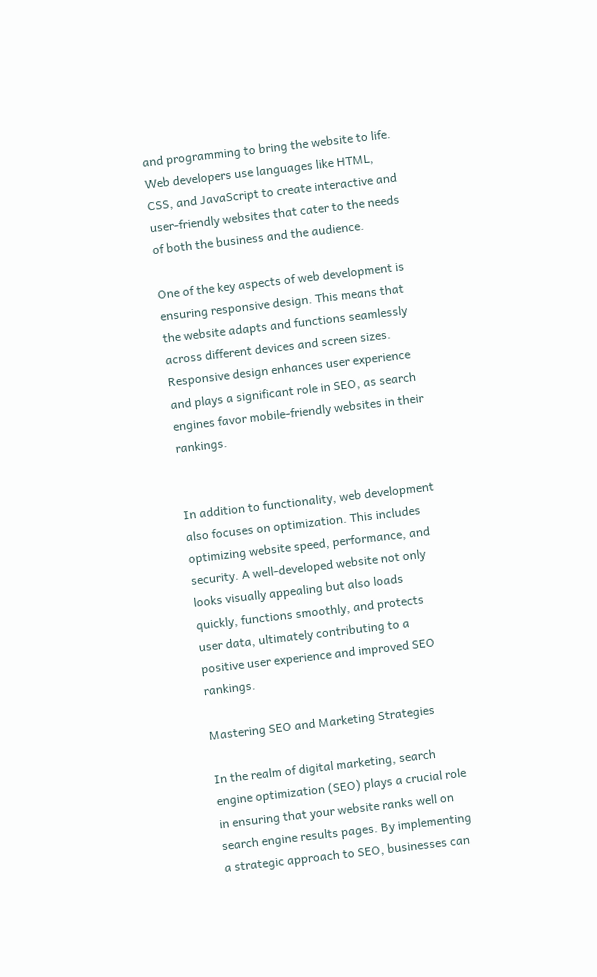and programming to bring the website to life. Web developers use languages like HTML, CSS, and JavaScript to create interactive and user-friendly websites that cater to the needs of both the business and the audience.

One of the key aspects of web development is ensuring responsive design. This means that the website adapts and functions seamlessly across different devices and screen sizes. Responsive design enhances user experience and plays a significant role in SEO, as search engines favor mobile-friendly websites in their rankings.


In addition to functionality, web development also focuses on optimization. This includes optimizing website speed, performance, and security. A well-developed website not only looks visually appealing but also loads quickly, functions smoothly, and protects user data, ultimately contributing to a positive user experience and improved SEO rankings.

Mastering SEO and Marketing Strategies

In the realm of digital marketing, search engine optimization (SEO) plays a crucial role in ensuring that your website ranks well on search engine results pages. By implementing a strategic approach to SEO, businesses can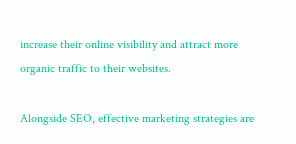increase their online visibility and attract more organic traffic to their websites.

Alongside SEO, effective marketing strategies are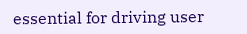essential for driving user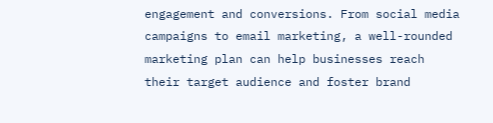engagement and conversions. From social media campaigns to email marketing, a well-rounded marketing plan can help businesses reach their target audience and foster brand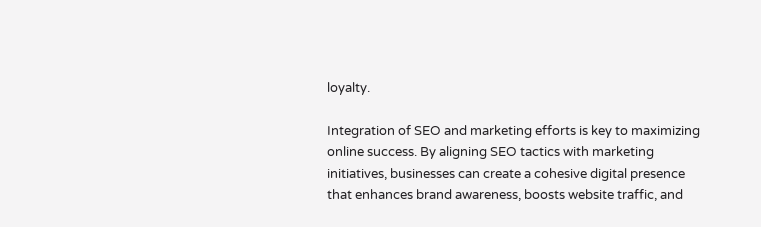loyalty.

Integration of SEO and marketing efforts is key to maximizing online success. By aligning SEO tactics with marketing initiatives, businesses can create a cohesive digital presence that enhances brand awareness, boosts website traffic, and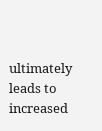ultimately leads to increased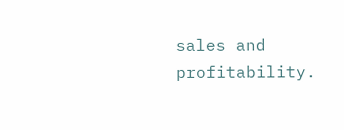sales and profitability.